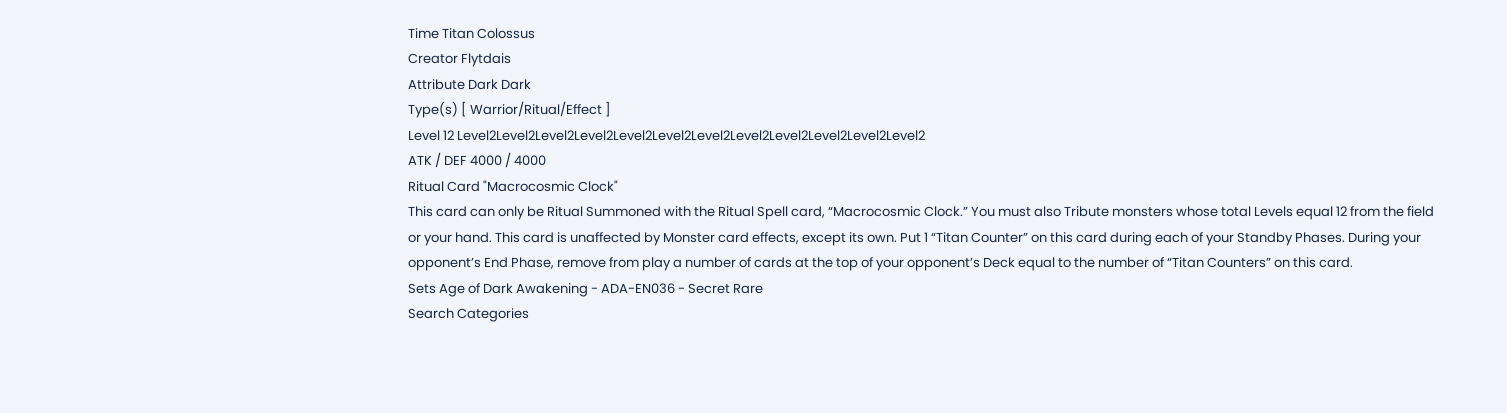Time Titan Colossus
Creator Flytdais
Attribute Dark Dark
Type(s) [ Warrior/Ritual/Effect ]
Level 12 Level2Level2Level2Level2Level2Level2Level2Level2Level2Level2Level2Level2
ATK / DEF 4000 / 4000
Ritual Card "Macrocosmic Clock"
This card can only be Ritual Summoned with the Ritual Spell card, “Macrocosmic Clock.” You must also Tribute monsters whose total Levels equal 12 from the field or your hand. This card is unaffected by Monster card effects, except its own. Put 1 “Titan Counter” on this card during each of your Standby Phases. During your opponent’s End Phase, remove from play a number of cards at the top of your opponent’s Deck equal to the number of “Titan Counters” on this card.
Sets Age of Dark Awakening - ADA-EN036 - Secret Rare
Search Categories